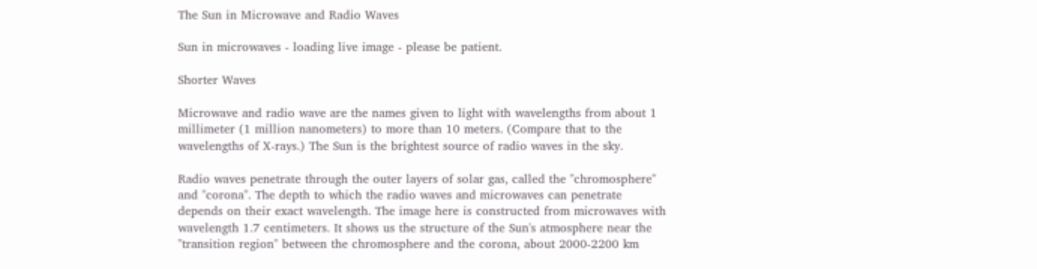The Sun in Microwave and Radio Waves

Sun in microwaves - loading live image - please be patient.

Shorter Waves

Microwave and radio wave are the names given to light with wavelengths from about 1 millimeter (1 million nanometers) to more than 10 meters. (Compare that to the wavelengths of X-rays.) The Sun is the brightest source of radio waves in the sky.

Radio waves penetrate through the outer layers of solar gas, called the "chromosphere" and "corona". The depth to which the radio waves and microwaves can penetrate depends on their exact wavelength. The image here is constructed from microwaves with wavelength 1.7 centimeters. It shows us the structure of the Sun's atmosphere near the "transition region" between the chromosphere and the corona, about 2000-2200 km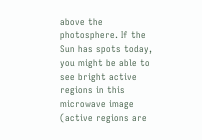above the photosphere. If the Sun has spots today, you might be able to see bright active regions in this microwave image (active regions are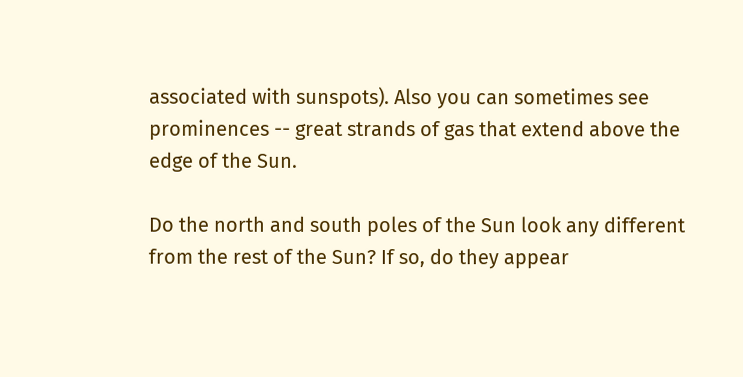associated with sunspots). Also you can sometimes see prominences -- great strands of gas that extend above the edge of the Sun.

Do the north and south poles of the Sun look any different from the rest of the Sun? If so, do they appear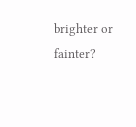brighter or fainter?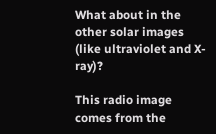What about in the other solar images (like ultraviolet and X-ray)?

This radio image comes from the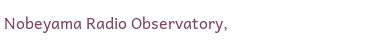Nobeyama Radio Observatory,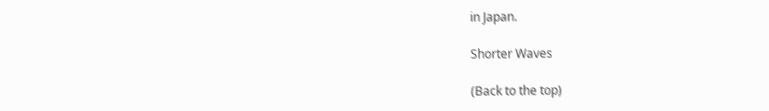in Japan.

Shorter Waves

(Back to the top)